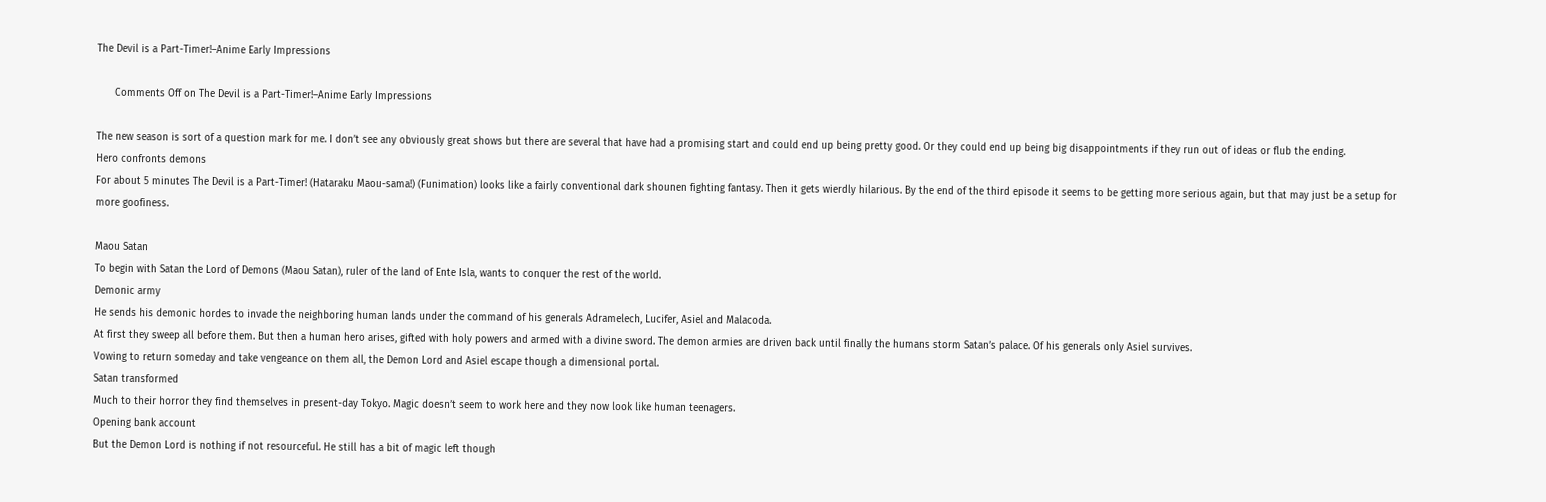The Devil is a Part-Timer!–Anime Early Impressions

      Comments Off on The Devil is a Part-Timer!–Anime Early Impressions

The new season is sort of a question mark for me. I don’t see any obviously great shows but there are several that have had a promising start and could end up being pretty good. Or they could end up being big disappointments if they run out of ideas or flub the ending.
Hero confronts demons
For about 5 minutes The Devil is a Part-Timer! (Hataraku Maou-sama!) (Funimation) looks like a fairly conventional dark shounen fighting fantasy. Then it gets wierdly hilarious. By the end of the third episode it seems to be getting more serious again, but that may just be a setup for more goofiness.

Maou Satan
To begin with Satan the Lord of Demons (Maou Satan), ruler of the land of Ente Isla, wants to conquer the rest of the world.
Demonic army
He sends his demonic hordes to invade the neighboring human lands under the command of his generals Adramelech, Lucifer, Asiel and Malacoda.
At first they sweep all before them. But then a human hero arises, gifted with holy powers and armed with a divine sword. The demon armies are driven back until finally the humans storm Satan’s palace. Of his generals only Asiel survives.
Vowing to return someday and take vengeance on them all, the Demon Lord and Asiel escape though a dimensional portal.
Satan transformed
Much to their horror they find themselves in present-day Tokyo. Magic doesn’t seem to work here and they now look like human teenagers.
Opening bank account
But the Demon Lord is nothing if not resourceful. He still has a bit of magic left though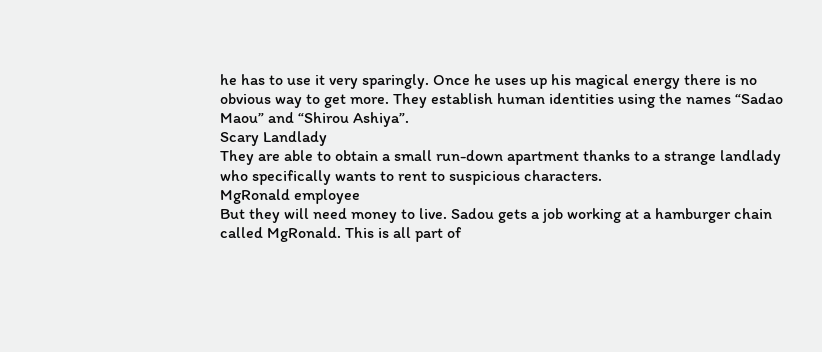he has to use it very sparingly. Once he uses up his magical energy there is no obvious way to get more. They establish human identities using the names “Sadao Maou” and “Shirou Ashiya”.
Scary Landlady
They are able to obtain a small run-down apartment thanks to a strange landlady who specifically wants to rent to suspicious characters.
MgRonald employee
But they will need money to live. Sadou gets a job working at a hamburger chain called MgRonald. This is all part of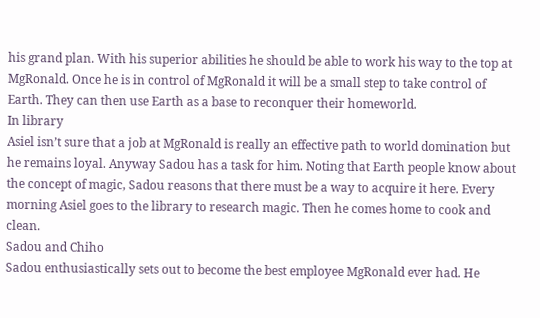his grand plan. With his superior abilities he should be able to work his way to the top at MgRonald. Once he is in control of MgRonald it will be a small step to take control of Earth. They can then use Earth as a base to reconquer their homeworld.
In library
Asiel isn’t sure that a job at MgRonald is really an effective path to world domination but he remains loyal. Anyway Sadou has a task for him. Noting that Earth people know about the concept of magic, Sadou reasons that there must be a way to acquire it here. Every morning Asiel goes to the library to research magic. Then he comes home to cook and clean.
Sadou and Chiho
Sadou enthusiastically sets out to become the best employee MgRonald ever had. He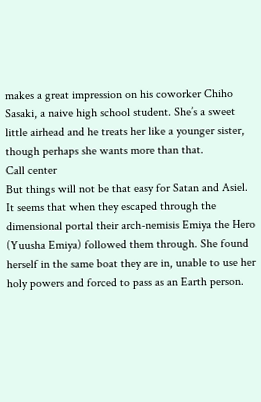makes a great impression on his coworker Chiho Sasaki, a naive high school student. She’s a sweet little airhead and he treats her like a younger sister, though perhaps she wants more than that.
Call center
But things will not be that easy for Satan and Asiel. It seems that when they escaped through the dimensional portal their arch-nemisis Emiya the Hero (Yuusha Emiya) followed them through. She found herself in the same boat they are in, unable to use her holy powers and forced to pass as an Earth person.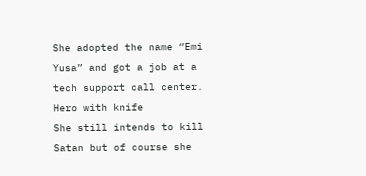She adopted the name “Emi Yusa” and got a job at a tech support call center.
Hero with knife
She still intends to kill Satan but of course she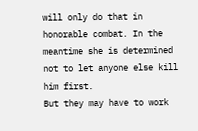will only do that in honorable combat. In the meantime she is determined not to let anyone else kill him first.
But they may have to work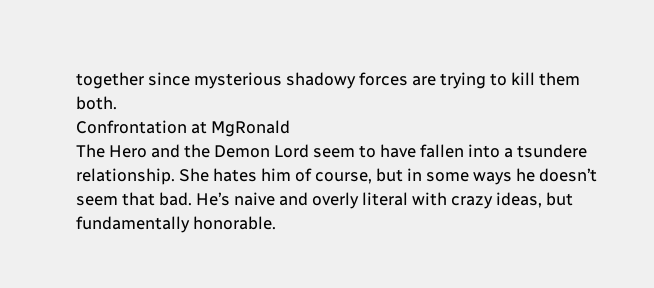together since mysterious shadowy forces are trying to kill them both.
Confrontation at MgRonald
The Hero and the Demon Lord seem to have fallen into a tsundere relationship. She hates him of course, but in some ways he doesn’t seem that bad. He’s naive and overly literal with crazy ideas, but fundamentally honorable.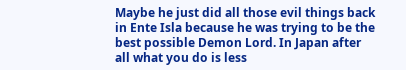Maybe he just did all those evil things back in Ente Isla because he was trying to be the best possible Demon Lord. In Japan after all what you do is less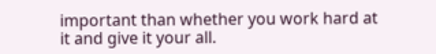important than whether you work hard at it and give it your all.